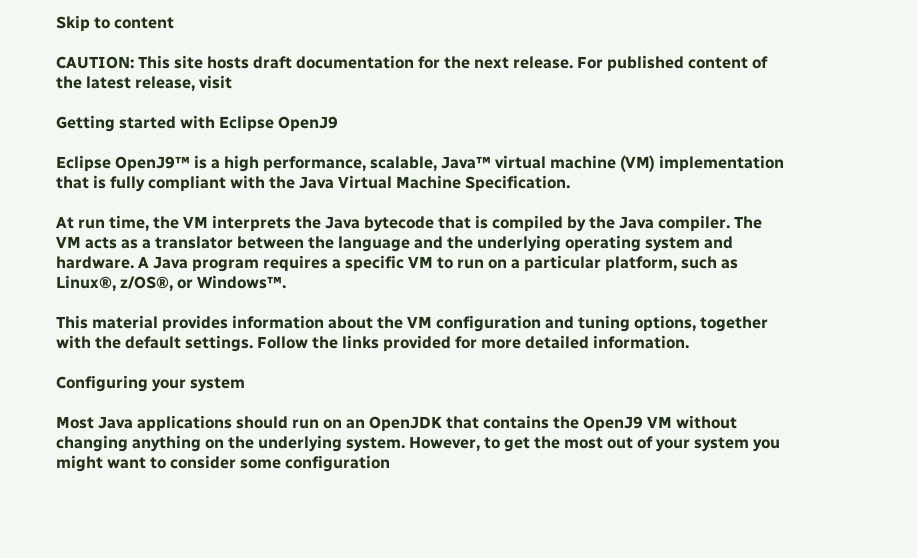Skip to content

CAUTION: This site hosts draft documentation for the next release. For published content of the latest release, visit

Getting started with Eclipse OpenJ9

Eclipse OpenJ9™ is a high performance, scalable, Java™ virtual machine (VM) implementation that is fully compliant with the Java Virtual Machine Specification.

At run time, the VM interprets the Java bytecode that is compiled by the Java compiler. The VM acts as a translator between the language and the underlying operating system and hardware. A Java program requires a specific VM to run on a particular platform, such as Linux®, z/OS®, or Windows™.

This material provides information about the VM configuration and tuning options, together with the default settings. Follow the links provided for more detailed information.

Configuring your system

Most Java applications should run on an OpenJDK that contains the OpenJ9 VM without changing anything on the underlying system. However, to get the most out of your system you might want to consider some configuration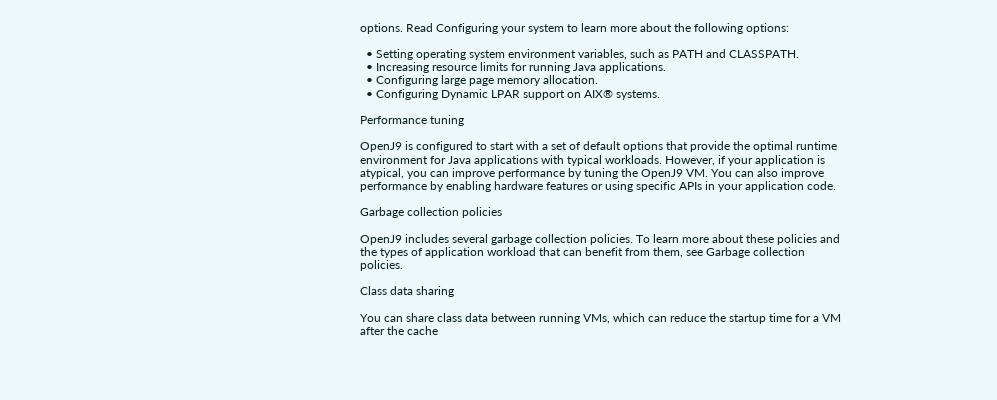options. Read Configuring your system to learn more about the following options:

  • Setting operating system environment variables, such as PATH and CLASSPATH.
  • Increasing resource limits for running Java applications.
  • Configuring large page memory allocation.
  • Configuring Dynamic LPAR support on AIX® systems.

Performance tuning

OpenJ9 is configured to start with a set of default options that provide the optimal runtime environment for Java applications with typical workloads. However, if your application is atypical, you can improve performance by tuning the OpenJ9 VM. You can also improve performance by enabling hardware features or using specific APIs in your application code.

Garbage collection policies

OpenJ9 includes several garbage collection policies. To learn more about these policies and the types of application workload that can benefit from them, see Garbage collection policies.

Class data sharing

You can share class data between running VMs, which can reduce the startup time for a VM after the cache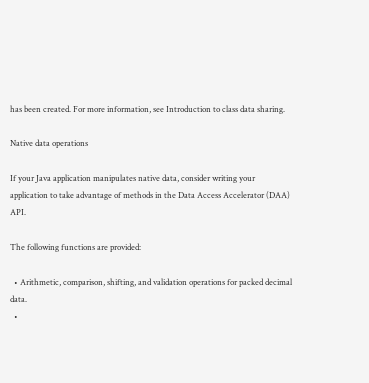has been created. For more information, see Introduction to class data sharing.

Native data operations

If your Java application manipulates native data, consider writing your application to take advantage of methods in the Data Access Accelerator (DAA) API.

The following functions are provided:

  • Arithmetic, comparison, shifting, and validation operations for packed decimal data.
  •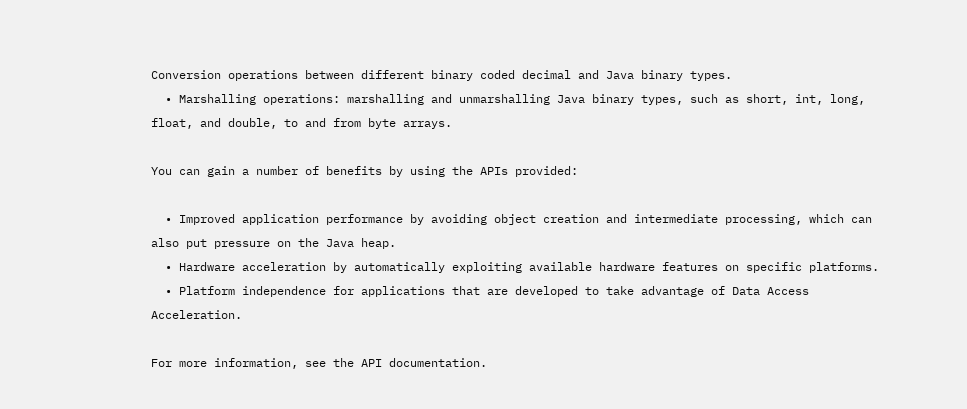Conversion operations between different binary coded decimal and Java binary types.
  • Marshalling operations: marshalling and unmarshalling Java binary types, such as short, int, long, float, and double, to and from byte arrays.

You can gain a number of benefits by using the APIs provided:

  • Improved application performance by avoiding object creation and intermediate processing, which can also put pressure on the Java heap.
  • Hardware acceleration by automatically exploiting available hardware features on specific platforms.
  • Platform independence for applications that are developed to take advantage of Data Access Acceleration.

For more information, see the API documentation.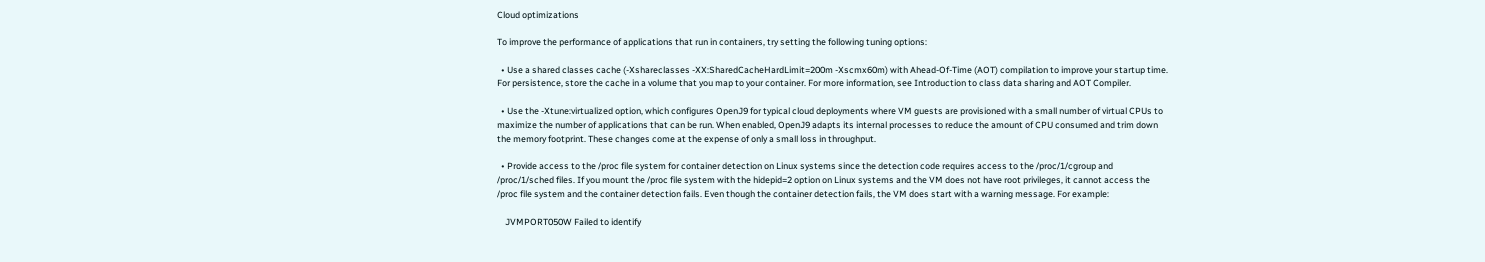Cloud optimizations

To improve the performance of applications that run in containers, try setting the following tuning options:

  • Use a shared classes cache (-Xshareclasses -XX:SharedCacheHardLimit=200m -Xscmx60m) with Ahead-Of-Time (AOT) compilation to improve your startup time. For persistence, store the cache in a volume that you map to your container. For more information, see Introduction to class data sharing and AOT Compiler.

  • Use the -Xtune:virtualized option, which configures OpenJ9 for typical cloud deployments where VM guests are provisioned with a small number of virtual CPUs to maximize the number of applications that can be run. When enabled, OpenJ9 adapts its internal processes to reduce the amount of CPU consumed and trim down the memory footprint. These changes come at the expense of only a small loss in throughput.

  • Provide access to the /proc file system for container detection on Linux systems since the detection code requires access to the /proc/1/cgroup and /proc/1/sched files. If you mount the /proc file system with the hidepid=2 option on Linux systems and the VM does not have root privileges, it cannot access the /proc file system and the container detection fails. Even though the container detection fails, the VM does start with a warning message. For example:

    JVMPORT050W Failed to identify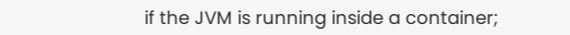if the JVM is running inside a container;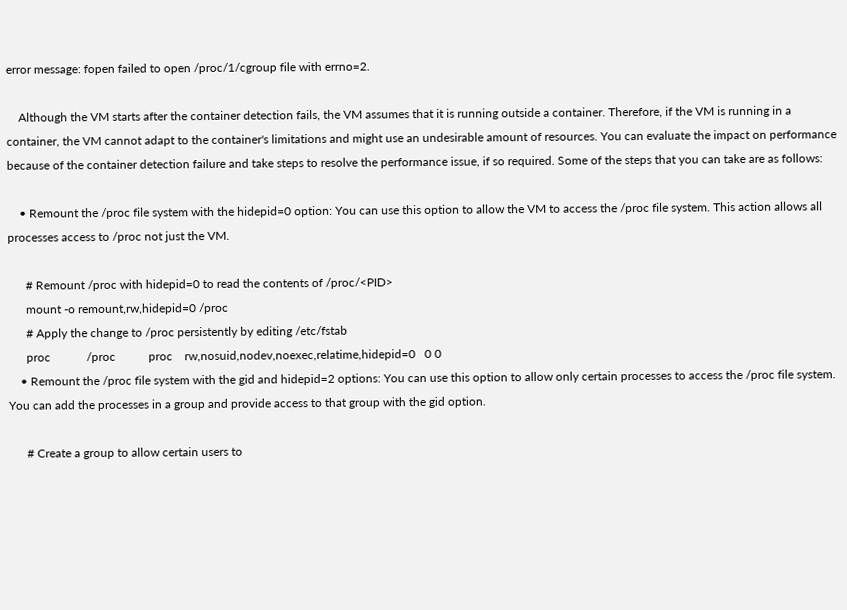error message: fopen failed to open /proc/1/cgroup file with errno=2.

    Although the VM starts after the container detection fails, the VM assumes that it is running outside a container. Therefore, if the VM is running in a container, the VM cannot adapt to the container's limitations and might use an undesirable amount of resources. You can evaluate the impact on performance because of the container detection failure and take steps to resolve the performance issue, if so required. Some of the steps that you can take are as follows:

    • Remount the /proc file system with the hidepid=0 option: You can use this option to allow the VM to access the /proc file system. This action allows all processes access to /proc not just the VM.

      # Remount /proc with hidepid=0 to read the contents of /proc/<PID>
      mount -o remount,rw,hidepid=0 /proc
      # Apply the change to /proc persistently by editing /etc/fstab
      proc            /proc           proc    rw,nosuid,nodev,noexec,relatime,hidepid=0   0 0
    • Remount the /proc file system with the gid and hidepid=2 options: You can use this option to allow only certain processes to access the /proc file system. You can add the processes in a group and provide access to that group with the gid option.

      # Create a group to allow certain users to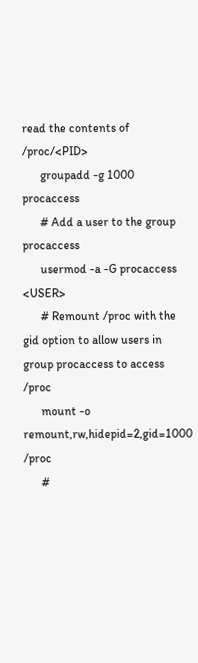read the contents of /proc/<PID>
      groupadd -g 1000 procaccess
      # Add a user to the group procaccess
      usermod -a -G procaccess <USER>
      # Remount /proc with the gid option to allow users in group procaccess to access /proc
      mount -o remount,rw,hidepid=2,gid=1000 /proc
      #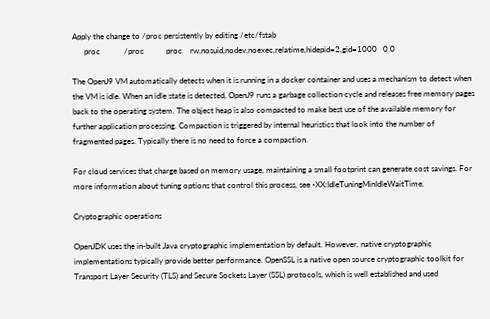Apply the change to /proc persistently by editing /etc/fstab
      proc            /proc           proc    rw,nosuid,nodev,noexec,relatime,hidepid=2,gid=1000   0 0

The OpenJ9 VM automatically detects when it is running in a docker container and uses a mechanism to detect when the VM is idle. When an idle state is detected, OpenJ9 runs a garbage collection cycle and releases free memory pages back to the operating system. The object heap is also compacted to make best use of the available memory for further application processing. Compaction is triggered by internal heuristics that look into the number of fragmented pages. Typically there is no need to force a compaction.

For cloud services that charge based on memory usage, maintaining a small footprint can generate cost savings. For more information about tuning options that control this process, see -XX:IdleTuningMinIdleWaitTime.

Cryptographic operations

OpenJDK uses the in-built Java cryptographic implementation by default. However, native cryptographic implementations typically provide better performance. OpenSSL is a native open source cryptographic toolkit for Transport Layer Security (TLS) and Secure Sockets Layer (SSL) protocols, which is well established and used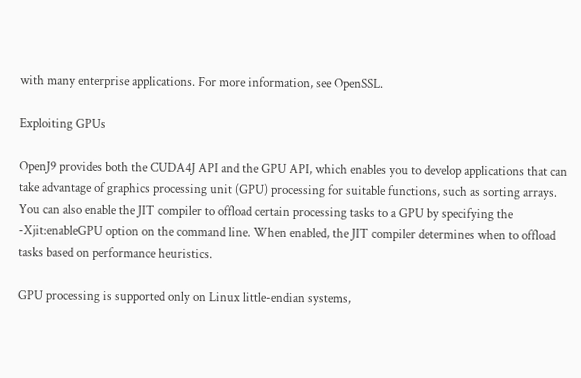with many enterprise applications. For more information, see OpenSSL.

Exploiting GPUs

OpenJ9 provides both the CUDA4J API and the GPU API, which enables you to develop applications that can take advantage of graphics processing unit (GPU) processing for suitable functions, such as sorting arrays. You can also enable the JIT compiler to offload certain processing tasks to a GPU by specifying the -Xjit:enableGPU option on the command line. When enabled, the JIT compiler determines when to offload tasks based on performance heuristics.

GPU processing is supported only on Linux little-endian systems,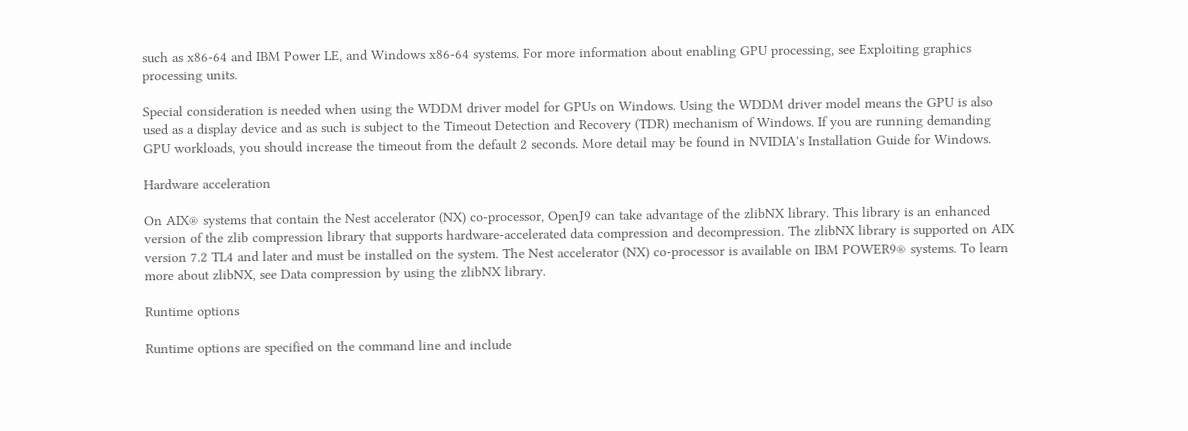such as x86-64 and IBM Power LE, and Windows x86-64 systems. For more information about enabling GPU processing, see Exploiting graphics processing units.

Special consideration is needed when using the WDDM driver model for GPUs on Windows. Using the WDDM driver model means the GPU is also used as a display device and as such is subject to the Timeout Detection and Recovery (TDR) mechanism of Windows. If you are running demanding GPU workloads, you should increase the timeout from the default 2 seconds. More detail may be found in NVIDIA's Installation Guide for Windows.

Hardware acceleration

On AIX® systems that contain the Nest accelerator (NX) co-processor, OpenJ9 can take advantage of the zlibNX library. This library is an enhanced version of the zlib compression library that supports hardware-accelerated data compression and decompression. The zlibNX library is supported on AIX version 7.2 TL4 and later and must be installed on the system. The Nest accelerator (NX) co-processor is available on IBM POWER9® systems. To learn more about zlibNX, see Data compression by using the zlibNX library.

Runtime options

Runtime options are specified on the command line and include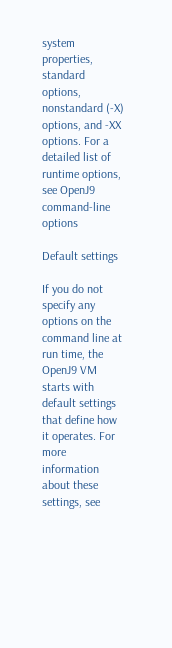system properties, standard options, nonstandard (-X) options, and -XX options. For a detailed list of runtime options, see OpenJ9 command-line options

Default settings

If you do not specify any options on the command line at run time, the OpenJ9 VM starts with default settings that define how it operates. For more information about these settings, see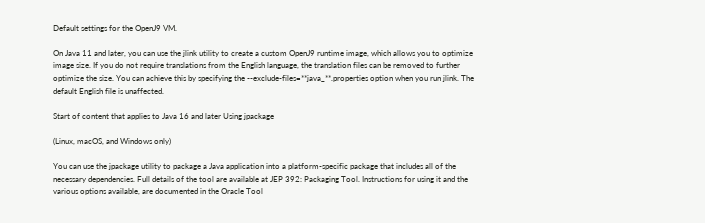Default settings for the OpenJ9 VM.

On Java 11 and later, you can use the jlink utility to create a custom OpenJ9 runtime image, which allows you to optimize image size. If you do not require translations from the English language, the translation files can be removed to further optimize the size. You can achieve this by specifying the --exclude-files=**java_**.properties option when you run jlink. The default English file is unaffected.

Start of content that applies to Java 16 and later Using jpackage

(Linux, macOS, and Windows only)

You can use the jpackage utility to package a Java application into a platform-specific package that includes all of the necessary dependencies. Full details of the tool are available at JEP 392: Packaging Tool. Instructions for using it and the various options available, are documented in the Oracle Tool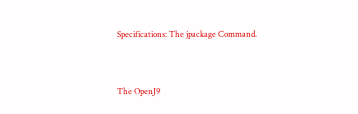Specifications: The jpackage Command.


The OpenJ9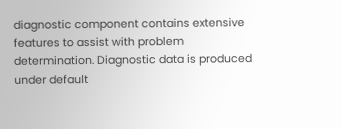diagnostic component contains extensive features to assist with problem determination. Diagnostic data is produced under default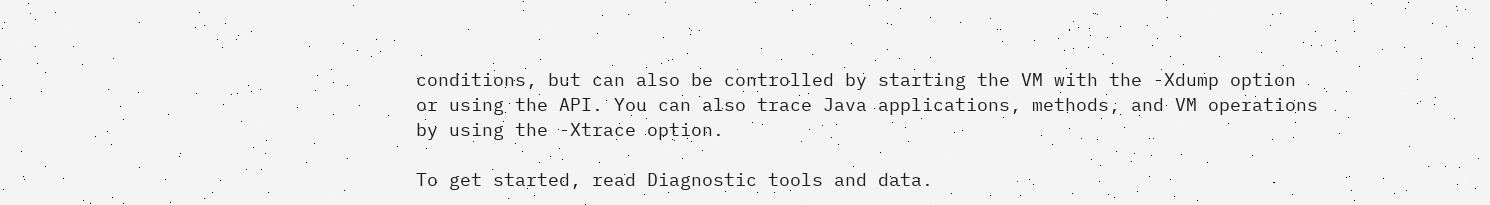conditions, but can also be controlled by starting the VM with the -Xdump option or using the API. You can also trace Java applications, methods, and VM operations by using the -Xtrace option.

To get started, read Diagnostic tools and data.